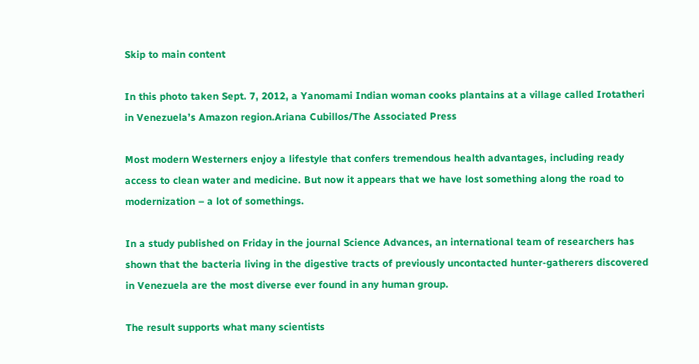Skip to main content

In this photo taken Sept. 7, 2012, a Yanomami Indian woman cooks plantains at a village called Irotatheri in Venezuela’s Amazon region.Ariana Cubillos/The Associated Press

Most modern Westerners enjoy a lifestyle that confers tremendous health advantages, including ready access to clean water and medicine. But now it appears that we have lost something along the road to modernization – a lot of somethings.

In a study published on Friday in the journal Science Advances, an international team of researchers has shown that the bacteria living in the digestive tracts of previously uncontacted hunter-gatherers discovered in Venezuela are the most diverse ever found in any human group.

The result supports what many scientists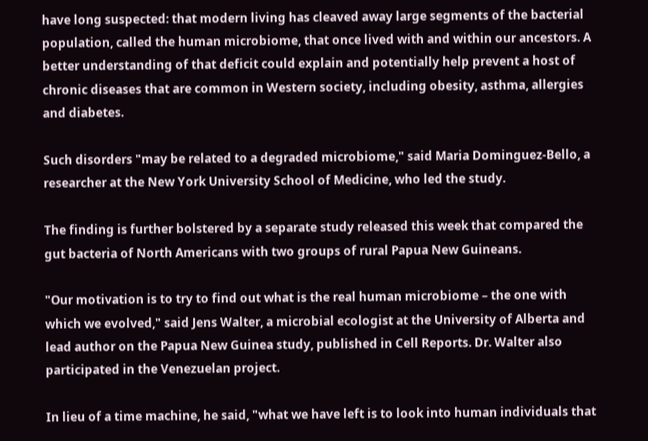have long suspected: that modern living has cleaved away large segments of the bacterial population, called the human microbiome, that once lived with and within our ancestors. A better understanding of that deficit could explain and potentially help prevent a host of chronic diseases that are common in Western society, including obesity, asthma, allergies and diabetes.

Such disorders "may be related to a degraded microbiome," said Maria Dominguez-Bello, a researcher at the New York University School of Medicine, who led the study.

The finding is further bolstered by a separate study released this week that compared the gut bacteria of North Americans with two groups of rural Papua New Guineans.

"Our motivation is to try to find out what is the real human microbiome – the one with which we evolved," said Jens Walter, a microbial ecologist at the University of Alberta and lead author on the Papua New Guinea study, published in Cell Reports. Dr. Walter also participated in the Venezuelan project.

In lieu of a time machine, he said, "what we have left is to look into human individuals that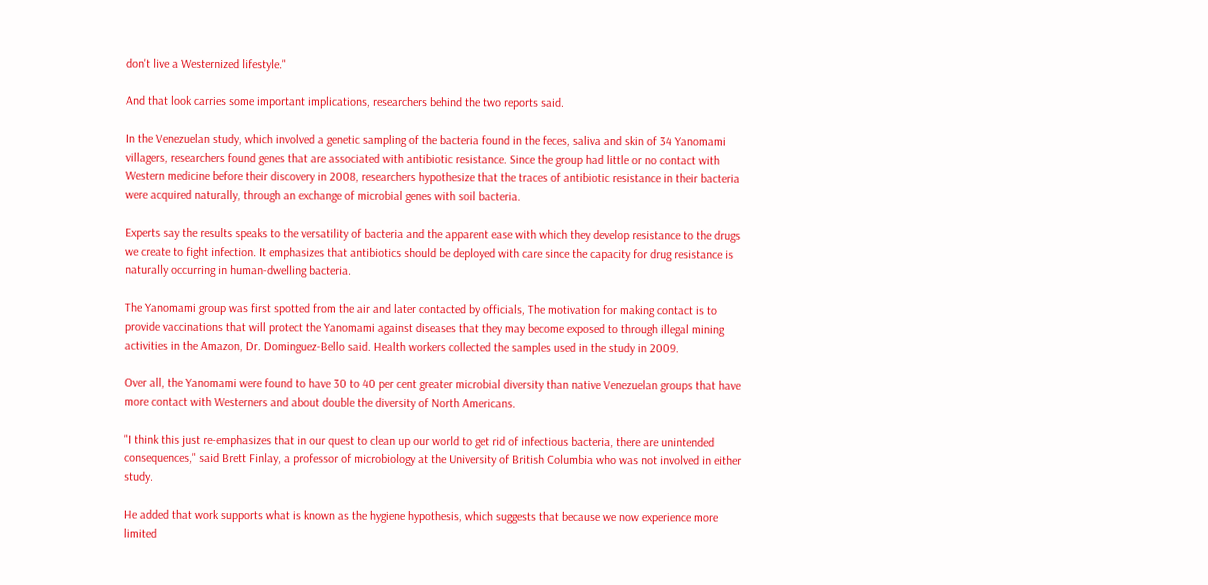don't live a Westernized lifestyle."

And that look carries some important implications, researchers behind the two reports said.

In the Venezuelan study, which involved a genetic sampling of the bacteria found in the feces, saliva and skin of 34 Yanomami villagers, researchers found genes that are associated with antibiotic resistance. Since the group had little or no contact with Western medicine before their discovery in 2008, researchers hypothesize that the traces of antibiotic resistance in their bacteria were acquired naturally, through an exchange of microbial genes with soil bacteria.

Experts say the results speaks to the versatility of bacteria and the apparent ease with which they develop resistance to the drugs we create to fight infection. It emphasizes that antibiotics should be deployed with care since the capacity for drug resistance is naturally occurring in human-dwelling bacteria.

The Yanomami group was first spotted from the air and later contacted by officials, The motivation for making contact is to provide vaccinations that will protect the Yanomami against diseases that they may become exposed to through illegal mining activities in the Amazon, Dr. Dominguez-Bello said. Health workers collected the samples used in the study in 2009.

Over all, the Yanomami were found to have 30 to 40 per cent greater microbial diversity than native Venezuelan groups that have more contact with Westerners and about double the diversity of North Americans.

"I think this just re-emphasizes that in our quest to clean up our world to get rid of infectious bacteria, there are unintended consequences," said Brett Finlay, a professor of microbiology at the University of British Columbia who was not involved in either study.

He added that work supports what is known as the hygiene hypothesis, which suggests that because we now experience more limited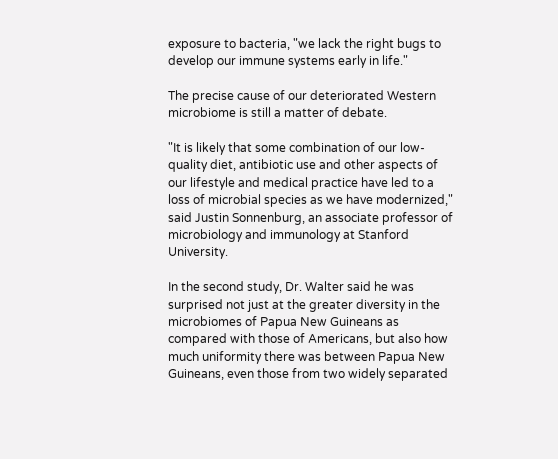exposure to bacteria, "we lack the right bugs to develop our immune systems early in life."

The precise cause of our deteriorated Western microbiome is still a matter of debate.

"It is likely that some combination of our low-quality diet, antibiotic use and other aspects of our lifestyle and medical practice have led to a loss of microbial species as we have modernized," said Justin Sonnenburg, an associate professor of microbiology and immunology at Stanford University.

In the second study, Dr. Walter said he was surprised not just at the greater diversity in the microbiomes of Papua New Guineans as compared with those of Americans, but also how much uniformity there was between Papua New Guineans, even those from two widely separated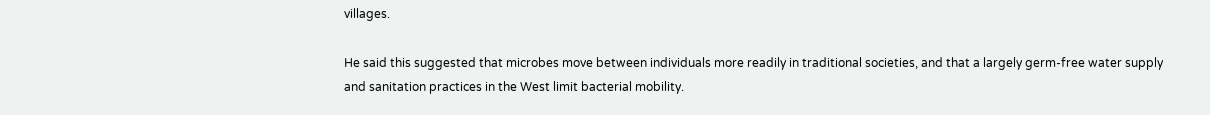villages.

He said this suggested that microbes move between individuals more readily in traditional societies, and that a largely germ-free water supply and sanitation practices in the West limit bacterial mobility.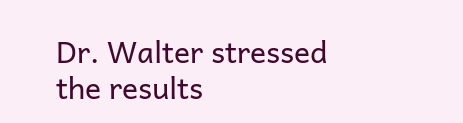Dr. Walter stressed the results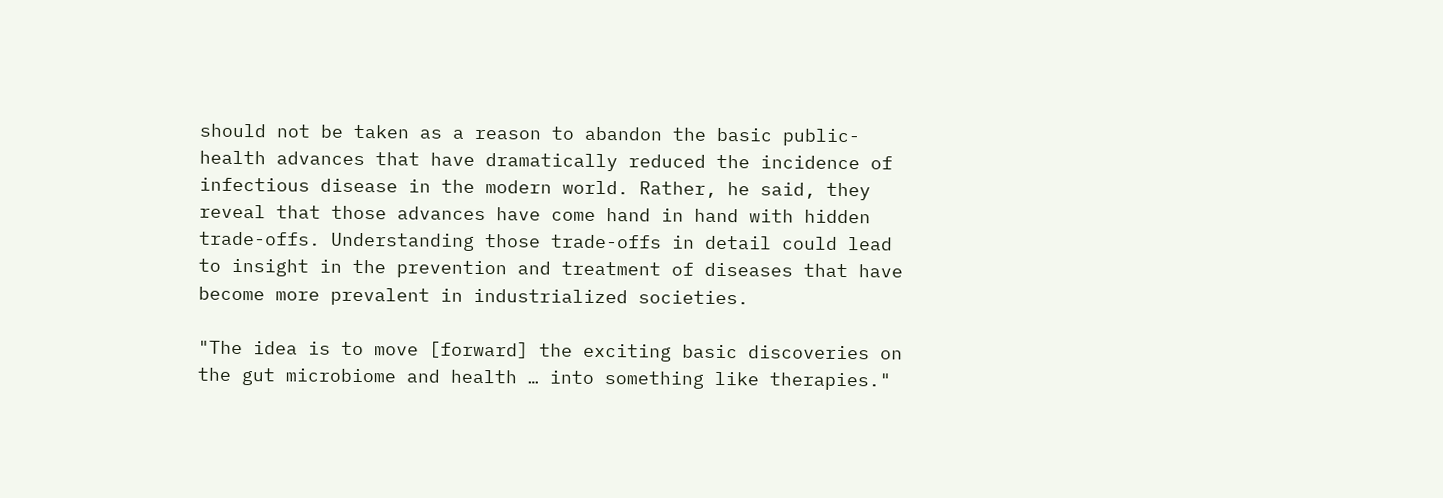should not be taken as a reason to abandon the basic public-health advances that have dramatically reduced the incidence of infectious disease in the modern world. Rather, he said, they reveal that those advances have come hand in hand with hidden trade-offs. Understanding those trade-offs in detail could lead to insight in the prevention and treatment of diseases that have become more prevalent in industrialized societies.

"The idea is to move [forward] the exciting basic discoveries on the gut microbiome and health … into something like therapies."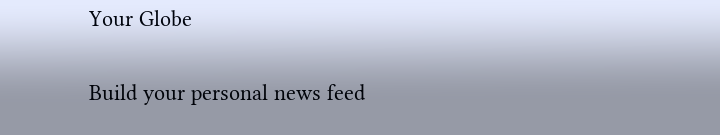Your Globe

Build your personal news feed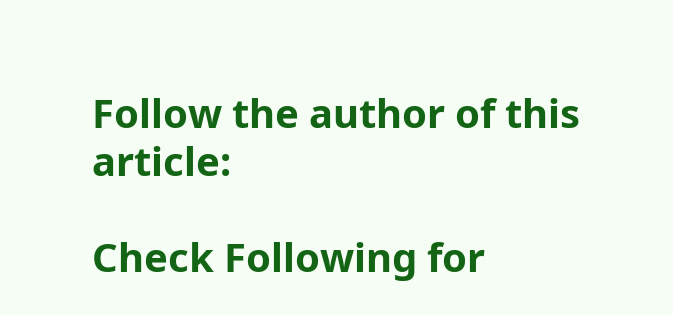Follow the author of this article:

Check Following for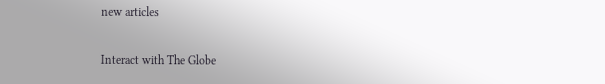new articles

Interact with The Globe